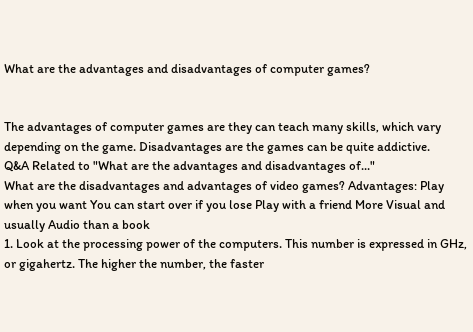What are the advantages and disadvantages of computer games?


The advantages of computer games are they can teach many skills, which vary depending on the game. Disadvantages are the games can be quite addictive.
Q&A Related to "What are the advantages and disadvantages of..."
What are the disadvantages and advantages of video games? Advantages: Play when you want You can start over if you lose Play with a friend More Visual and usually Audio than a book
1. Look at the processing power of the computers. This number is expressed in GHz, or gigahertz. The higher the number, the faster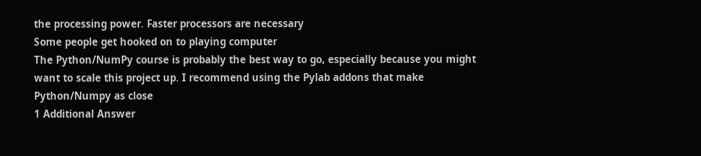the processing power. Faster processors are necessary
Some people get hooked on to playing computer
The Python/NumPy course is probably the best way to go, especially because you might want to scale this project up. I recommend using the Pylab addons that make Python/Numpy as close
1 Additional Answer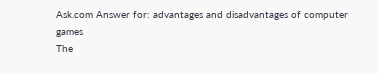Ask.com Answer for: advantages and disadvantages of computer games
The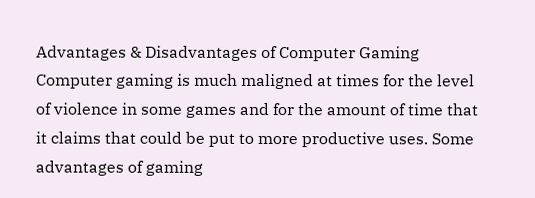Advantages & Disadvantages of Computer Gaming
Computer gaming is much maligned at times for the level of violence in some games and for the amount of time that it claims that could be put to more productive uses. Some advantages of gaming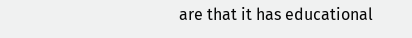are that it has educational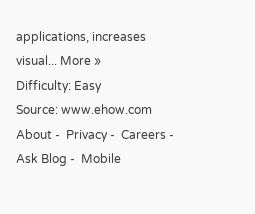applications, increases visual... More »
Difficulty: Easy
Source: www.ehow.com
About -  Privacy -  Careers -  Ask Blog -  Mobile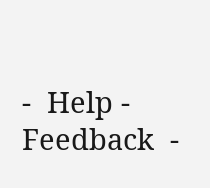-  Help -  Feedback  -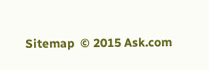Sitemap  © 2015 Ask.com